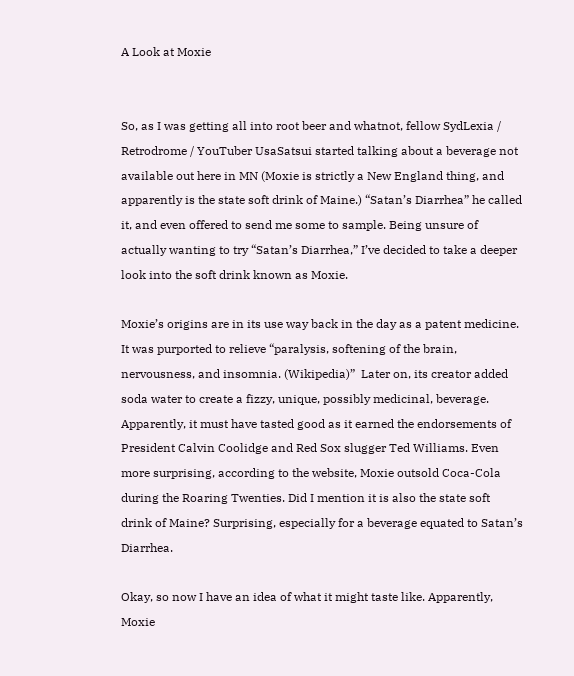A Look at Moxie


So, as I was getting all into root beer and whatnot, fellow SydLexia / Retrodrome / YouTuber UsaSatsui started talking about a beverage not available out here in MN (Moxie is strictly a New England thing, and apparently is the state soft drink of Maine.) “Satan’s Diarrhea” he called it, and even offered to send me some to sample. Being unsure of actually wanting to try “Satan’s Diarrhea,” I’ve decided to take a deeper look into the soft drink known as Moxie.

Moxie’s origins are in its use way back in the day as a patent medicine. It was purported to relieve “paralysis, softening of the brain, nervousness, and insomnia. (Wikipedia)”  Later on, its creator added soda water to create a fizzy, unique, possibly medicinal, beverage. Apparently, it must have tasted good as it earned the endorsements of President Calvin Coolidge and Red Sox slugger Ted Williams. Even more surprising, according to the website, Moxie outsold Coca-Cola during the Roaring Twenties. Did I mention it is also the state soft drink of Maine? Surprising, especially for a beverage equated to Satan’s Diarrhea.

Okay, so now I have an idea of what it might taste like. Apparently, Moxie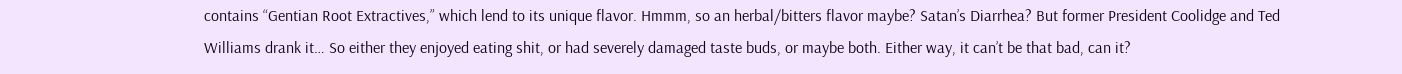contains “Gentian Root Extractives,” which lend to its unique flavor. Hmmm, so an herbal/bitters flavor maybe? Satan’s Diarrhea? But former President Coolidge and Ted Williams drank it… So either they enjoyed eating shit, or had severely damaged taste buds, or maybe both. Either way, it can’t be that bad, can it?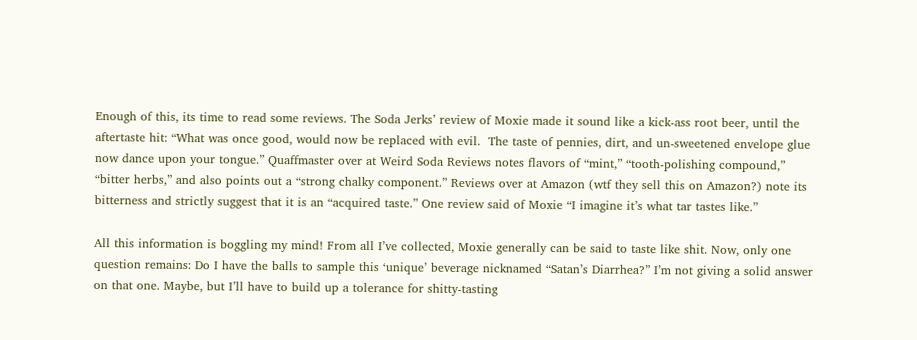Enough of this, its time to read some reviews. The Soda Jerks’ review of Moxie made it sound like a kick-ass root beer, until the aftertaste hit: “What was once good, would now be replaced with evil.  The taste of pennies, dirt, and un-sweetened envelope glue now dance upon your tongue.” Quaffmaster over at Weird Soda Reviews notes flavors of “mint,” “tooth-polishing compound,” “bitter herbs,” and also points out a “strong chalky component.” Reviews over at Amazon (wtf they sell this on Amazon?) note its bitterness and strictly suggest that it is an “acquired taste.” One review said of Moxie “I imagine it’s what tar tastes like.”

All this information is boggling my mind! From all I’ve collected, Moxie generally can be said to taste like shit. Now, only one question remains: Do I have the balls to sample this ‘unique’ beverage nicknamed “Satan’s Diarrhea?” I’m not giving a solid answer on that one. Maybe, but I’ll have to build up a tolerance for shitty-tasting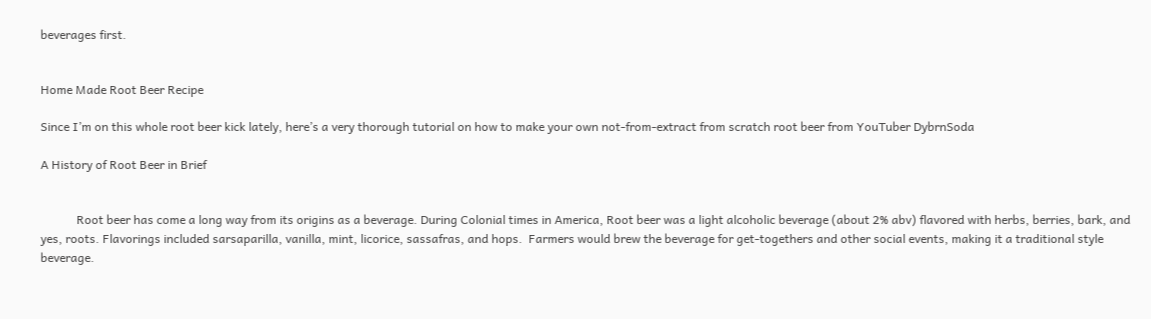beverages first.


Home Made Root Beer Recipe

Since I’m on this whole root beer kick lately, here’s a very thorough tutorial on how to make your own not-from-extract from scratch root beer from YouTuber DybrnSoda

A History of Root Beer in Brief


            Root beer has come a long way from its origins as a beverage. During Colonial times in America, Root beer was a light alcoholic beverage (about 2% abv) flavored with herbs, berries, bark, and yes, roots. Flavorings included sarsaparilla, vanilla, mint, licorice, sassafras, and hops.  Farmers would brew the beverage for get-togethers and other social events, making it a traditional style beverage.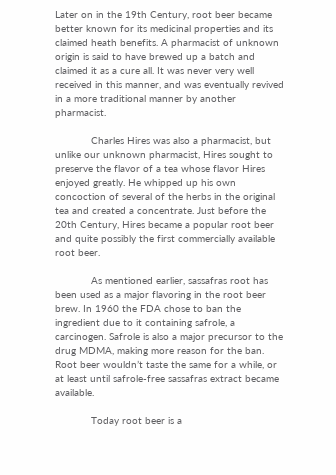Later on in the 19th Century, root beer became better known for its medicinal properties and its claimed heath benefits. A pharmacist of unknown origin is said to have brewed up a batch and claimed it as a cure all. It was never very well received in this manner, and was eventually revived in a more traditional manner by another pharmacist.

            Charles Hires was also a pharmacist, but unlike our unknown pharmacist, Hires sought to preserve the flavor of a tea whose flavor Hires enjoyed greatly. He whipped up his own concoction of several of the herbs in the original tea and created a concentrate. Just before the 20th Century, Hires became a popular root beer and quite possibly the first commercially available root beer.

            As mentioned earlier, sassafras root has been used as a major flavoring in the root beer brew. In 1960 the FDA chose to ban the ingredient due to it containing safrole, a carcinogen. Safrole is also a major precursor to the drug MDMA, making more reason for the ban. Root beer wouldn’t taste the same for a while, or at least until safrole-free sassafras extract became available.

            Today root beer is a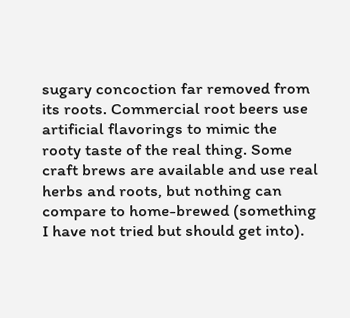sugary concoction far removed from its roots. Commercial root beers use artificial flavorings to mimic the rooty taste of the real thing. Some craft brews are available and use real herbs and roots, but nothing can compare to home-brewed (something I have not tried but should get into).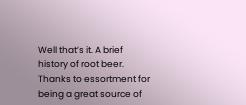Well that’s it. A brief history of root beer. Thanks to essortment for being a great source of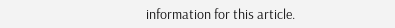information for this article.